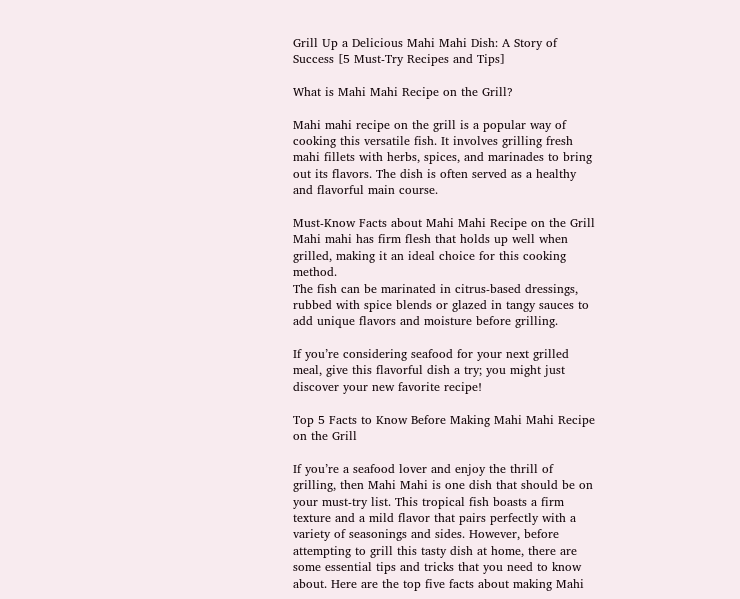Grill Up a Delicious Mahi Mahi Dish: A Story of Success [5 Must-Try Recipes and Tips]

What is Mahi Mahi Recipe on the Grill?

Mahi mahi recipe on the grill is a popular way of cooking this versatile fish. It involves grilling fresh mahi fillets with herbs, spices, and marinades to bring out its flavors. The dish is often served as a healthy and flavorful main course.

Must-Know Facts about Mahi Mahi Recipe on the Grill
Mahi mahi has firm flesh that holds up well when grilled, making it an ideal choice for this cooking method.
The fish can be marinated in citrus-based dressings, rubbed with spice blends or glazed in tangy sauces to add unique flavors and moisture before grilling.

If you’re considering seafood for your next grilled meal, give this flavorful dish a try; you might just discover your new favorite recipe!

Top 5 Facts to Know Before Making Mahi Mahi Recipe on the Grill

If you’re a seafood lover and enjoy the thrill of grilling, then Mahi Mahi is one dish that should be on your must-try list. This tropical fish boasts a firm texture and a mild flavor that pairs perfectly with a variety of seasonings and sides. However, before attempting to grill this tasty dish at home, there are some essential tips and tricks that you need to know about. Here are the top five facts about making Mahi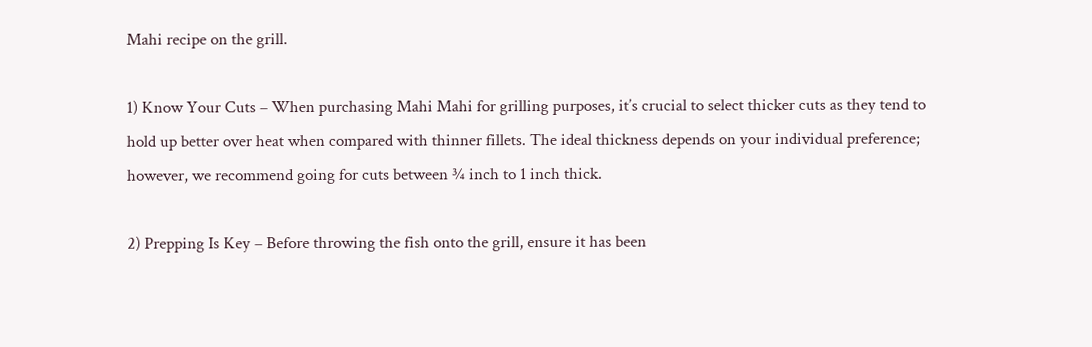Mahi recipe on the grill.

1) Know Your Cuts – When purchasing Mahi Mahi for grilling purposes, it’s crucial to select thicker cuts as they tend to hold up better over heat when compared with thinner fillets. The ideal thickness depends on your individual preference; however, we recommend going for cuts between ¾ inch to 1 inch thick.

2) Prepping Is Key – Before throwing the fish onto the grill, ensure it has been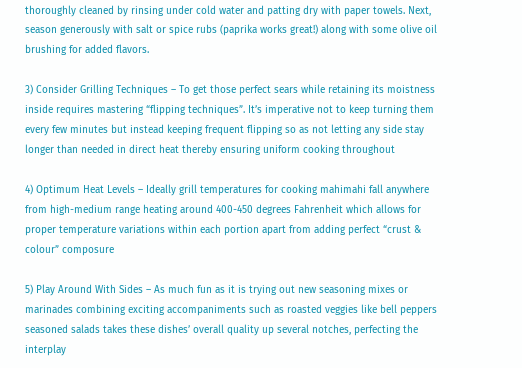thoroughly cleaned by rinsing under cold water and patting dry with paper towels. Next, season generously with salt or spice rubs (paprika works great!) along with some olive oil brushing for added flavors.

3) Consider Grilling Techniques – To get those perfect sears while retaining its moistness inside requires mastering “flipping techniques”. It’s imperative not to keep turning them every few minutes but instead keeping frequent flipping so as not letting any side stay longer than needed in direct heat thereby ensuring uniform cooking throughout

4) Optimum Heat Levels – Ideally grill temperatures for cooking mahimahi fall anywhere from high-medium range heating around 400-450 degrees Fahrenheit which allows for proper temperature variations within each portion apart from adding perfect “crust & colour” composure

5) Play Around With Sides – As much fun as it is trying out new seasoning mixes or marinades combining exciting accompaniments such as roasted veggies like bell peppers seasoned salads takes these dishes’ overall quality up several notches, perfecting the interplay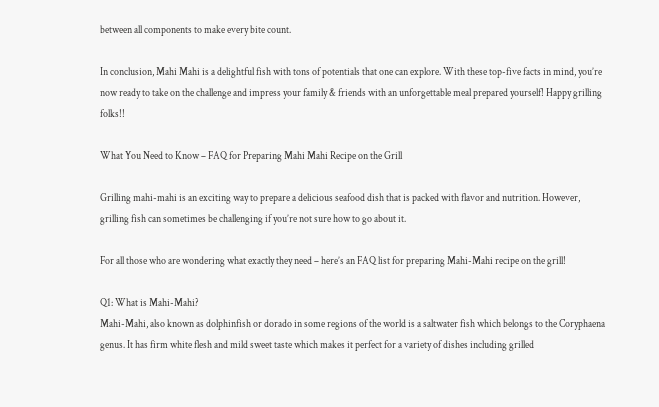between all components to make every bite count.

In conclusion, Mahi Mahi is a delightful fish with tons of potentials that one can explore. With these top-five facts in mind, you’re now ready to take on the challenge and impress your family & friends with an unforgettable meal prepared yourself! Happy grilling folks!!

What You Need to Know – FAQ for Preparing Mahi Mahi Recipe on the Grill

Grilling mahi-mahi is an exciting way to prepare a delicious seafood dish that is packed with flavor and nutrition. However, grilling fish can sometimes be challenging if you’re not sure how to go about it.

For all those who are wondering what exactly they need – here’s an FAQ list for preparing Mahi-Mahi recipe on the grill!

Q1: What is Mahi-Mahi?
Mahi-Mahi, also known as dolphinfish or dorado in some regions of the world is a saltwater fish which belongs to the Coryphaena genus. It has firm white flesh and mild sweet taste which makes it perfect for a variety of dishes including grilled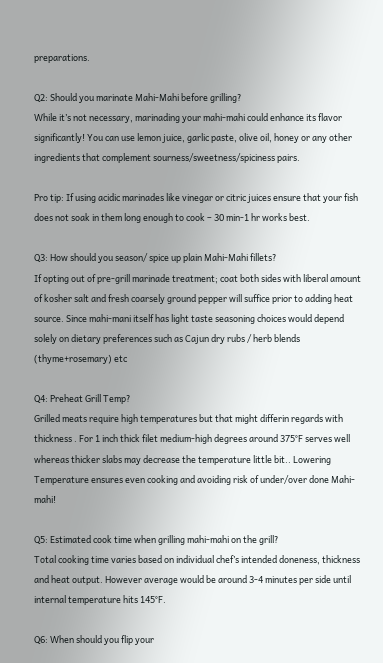preparations.

Q2: Should you marinate Mahi-Mahi before grilling?
While it’s not necessary, marinading your mahi-mahi could enhance its flavor significantly! You can use lemon juice, garlic paste, olive oil, honey or any other ingredients that complement sourness/sweetness/spiciness pairs.

Pro tip: If using acidic marinades like vinegar or citric juices ensure that your fish does not soak in them long enough to cook – 30 min-1 hr works best.

Q3: How should you season/ spice up plain Mahi-Mahi fillets?
If opting out of pre-grill marinade treatment; coat both sides with liberal amount of kosher salt and fresh coarsely ground pepper will suffice prior to adding heat source. Since mahi-mani itself has light taste seasoning choices would depend solely on dietary preferences such as Cajun dry rubs / herb blends (thyme+rosemary) etc

Q4: Preheat Grill Temp?
Grilled meats require high temperatures but that might differin regards with thickness . For 1 inch thick filet medium-high degrees around 375°F serves well whereas thicker slabs may decrease the temperature little bit.. Lowering Temperature ensures even cooking and avoiding risk of under/over done Mahi-mahi!

Q5: Estimated cook time when grilling mahi-mahi on the grill?
Total cooking time varies based on individual chef’s intended doneness, thickness and heat output. However average would be around 3-4 minutes per side until internal temperature hits 145°F.

Q6: When should you flip your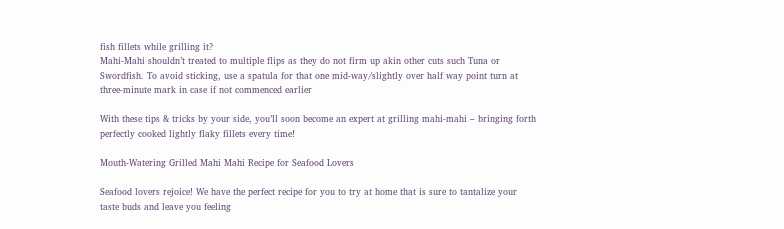fish fillets while grilling it?
Mahi-Mahi shouldn’t treated to multiple flips as they do not firm up akin other cuts such Tuna or Swordfish. To avoid sticking, use a spatula for that one mid-way/slightly over half way point turn at three-minute mark in case if not commenced earlier

With these tips & tricks by your side, you’ll soon become an expert at grilling mahi-mahi – bringing forth perfectly cooked lightly flaky fillets every time!

Mouth-Watering Grilled Mahi Mahi Recipe for Seafood Lovers

Seafood lovers rejoice! We have the perfect recipe for you to try at home that is sure to tantalize your taste buds and leave you feeling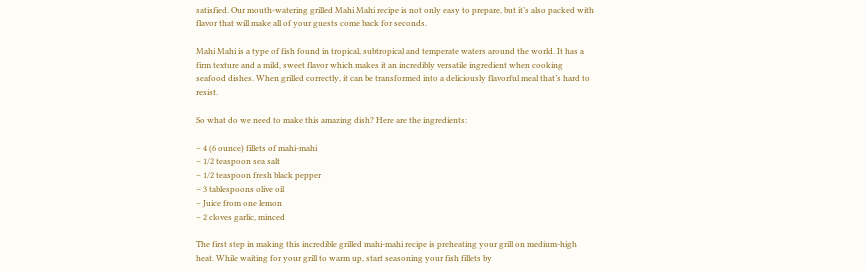satisfied. Our mouth-watering grilled Mahi Mahi recipe is not only easy to prepare, but it’s also packed with flavor that will make all of your guests come back for seconds.

Mahi Mahi is a type of fish found in tropical, subtropical and temperate waters around the world. It has a firm texture and a mild, sweet flavor which makes it an incredibly versatile ingredient when cooking seafood dishes. When grilled correctly, it can be transformed into a deliciously flavorful meal that’s hard to resist.

So what do we need to make this amazing dish? Here are the ingredients:

– 4 (6 ounce) fillets of mahi-mahi
– 1/2 teaspoon sea salt
– 1/2 teaspoon fresh black pepper
– 3 tablespoons olive oil
– Juice from one lemon
– 2 cloves garlic, minced

The first step in making this incredible grilled mahi-mahi recipe is preheating your grill on medium-high heat. While waiting for your grill to warm up, start seasoning your fish fillets by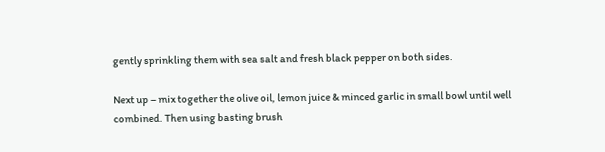gently sprinkling them with sea salt and fresh black pepper on both sides.

Next up – mix together the olive oil, lemon juice & minced garlic in small bowl until well combined. Then using basting brush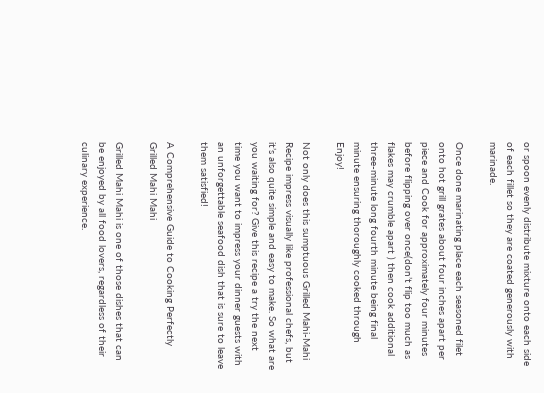or spoon evenly distribute mixture onto each side of each fillet so they are coated generously with marinade.

Once done marinating place each seasoned filet onto hot grill grates about four inches apart per piece and Cook for approximately four minutes before flipping over once(don’t flip too much as flakes may crumble apart ) then cook additional three-minute long fourth minute being final minute ensuring thoroughly cooked through Enjoy!

Not only does this sumptuous Grilled Mahi-Mahi Recipe impress visually like professional chefs, but it’s also quite simple and easy to make. So what are you waiting for? Give this recipe a try the next time you want to impress your dinner guests with an unforgettable seafood dish that is sure to leave them satisfied!

A Comprehensive Guide to Cooking Perfectly Grilled Mahi Mahi

Grilled Mahi Mahi is one of those dishes that can be enjoyed by all food lovers, regardless of their culinary experience.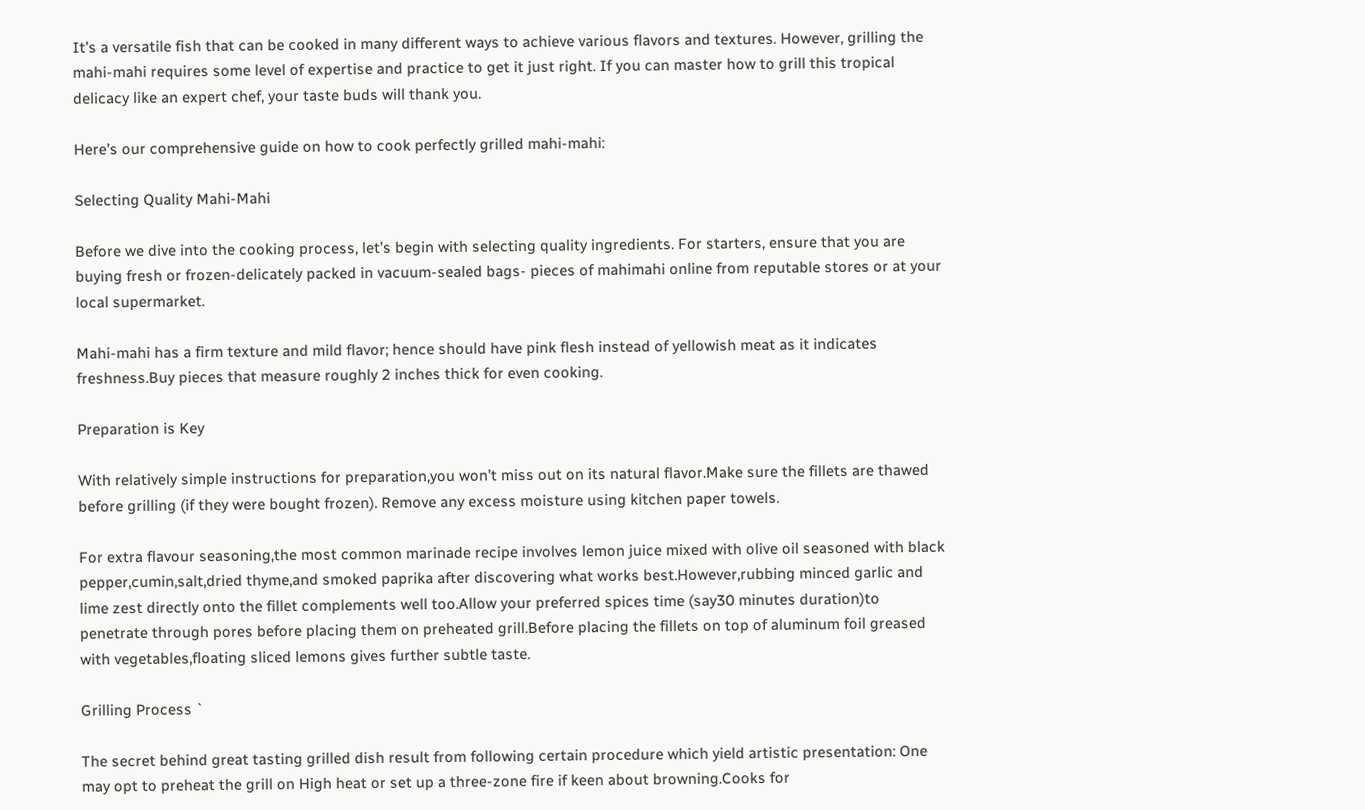It’s a versatile fish that can be cooked in many different ways to achieve various flavors and textures. However, grilling the mahi-mahi requires some level of expertise and practice to get it just right. If you can master how to grill this tropical delicacy like an expert chef, your taste buds will thank you.

Here’s our comprehensive guide on how to cook perfectly grilled mahi-mahi:

Selecting Quality Mahi-Mahi

Before we dive into the cooking process, let’s begin with selecting quality ingredients. For starters, ensure that you are buying fresh or frozen-delicately packed in vacuum-sealed bags- pieces of mahimahi online from reputable stores or at your local supermarket.

Mahi-mahi has a firm texture and mild flavor; hence should have pink flesh instead of yellowish meat as it indicates freshness.Buy pieces that measure roughly 2 inches thick for even cooking.

Preparation is Key

With relatively simple instructions for preparation,you won’t miss out on its natural flavor.Make sure the fillets are thawed before grilling (if they were bought frozen). Remove any excess moisture using kitchen paper towels.

For extra flavour seasoning,the most common marinade recipe involves lemon juice mixed with olive oil seasoned with black pepper,cumin,salt,dried thyme,and smoked paprika after discovering what works best.However,rubbing minced garlic and lime zest directly onto the fillet complements well too.Allow your preferred spices time (say30 minutes duration)to penetrate through pores before placing them on preheated grill.Before placing the fillets on top of aluminum foil greased with vegetables,floating sliced lemons gives further subtle taste.

Grilling Process `

The secret behind great tasting grilled dish result from following certain procedure which yield artistic presentation: One may opt to preheat the grill on High heat or set up a three-zone fire if keen about browning.Cooks for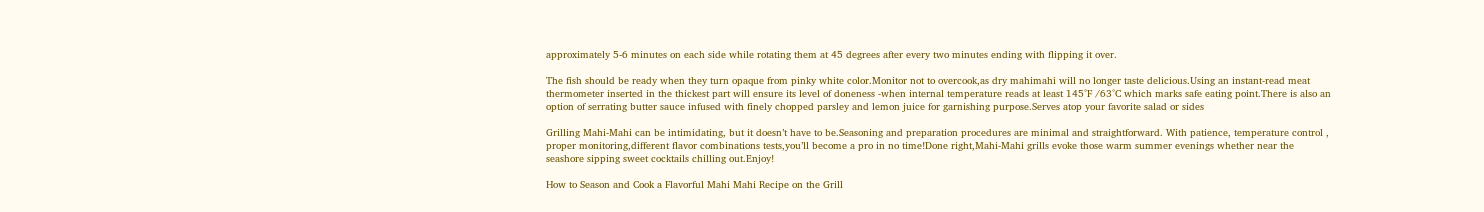approximately 5-6 minutes on each side while rotating them at 45 degrees after every two minutes ending with flipping it over.

The fish should be ready when they turn opaque from pinky white color.Monitor not to overcook,as dry mahimahi will no longer taste delicious.Using an instant-read meat thermometer inserted in the thickest part will ensure its level of doneness -when internal temperature reads at least 145°F /63°C which marks safe eating point.There is also an option of serrating butter sauce infused with finely chopped parsley and lemon juice for garnishing purpose.Serves atop your favorite salad or sides

Grilling Mahi-Mahi can be intimidating, but it doesn’t have to be.Seasoning and preparation procedures are minimal and straightforward. With patience, temperature control , proper monitoring,different flavor combinations tests,you’ll become a pro in no time!Done right,Mahi-Mahi grills evoke those warm summer evenings whether near the seashore sipping sweet cocktails chilling out.Enjoy!

How to Season and Cook a Flavorful Mahi Mahi Recipe on the Grill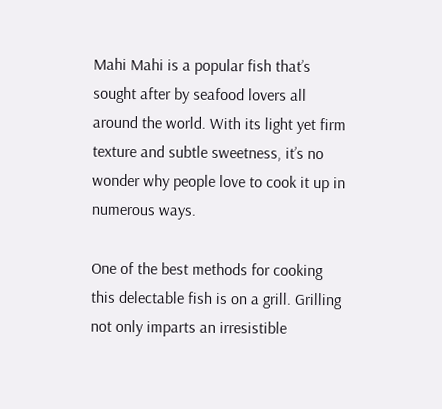Mahi Mahi is a popular fish that’s sought after by seafood lovers all around the world. With its light yet firm texture and subtle sweetness, it’s no wonder why people love to cook it up in numerous ways.

One of the best methods for cooking this delectable fish is on a grill. Grilling not only imparts an irresistible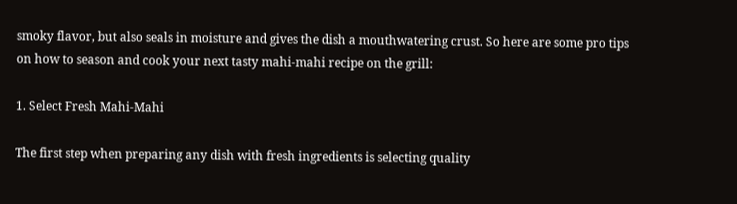smoky flavor, but also seals in moisture and gives the dish a mouthwatering crust. So here are some pro tips on how to season and cook your next tasty mahi-mahi recipe on the grill:

1. Select Fresh Mahi-Mahi

The first step when preparing any dish with fresh ingredients is selecting quality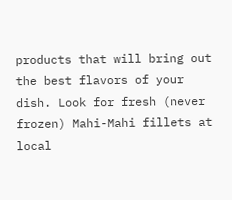products that will bring out the best flavors of your dish. Look for fresh (never frozen) Mahi-Mahi fillets at local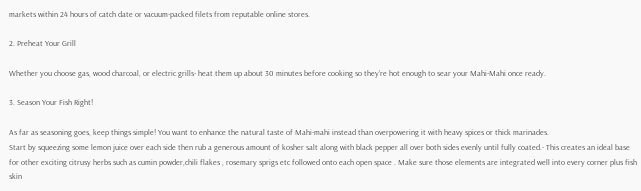markets within 24 hours of catch date or vacuum-packed filets from reputable online stores.

2. Preheat Your Grill

Whether you choose gas, wood charcoal, or electric grills- heat them up about 30 minutes before cooking so they’re hot enough to sear your Mahi-Mahi once ready.

3. Season Your Fish Right!

As far as seasoning goes, keep things simple! You want to enhance the natural taste of Mahi-mahi instead than overpowering it with heavy spices or thick marinades.
Start by squeezing some lemon juice over each side then rub a generous amount of kosher salt along with black pepper all over both sides evenly until fully coated.- This creates an ideal base for other exciting citrusy herbs such as cumin powder,chili flakes , rosemary sprigs etc followed onto each open space . Make sure those elements are integrated well into every corner plus fish skin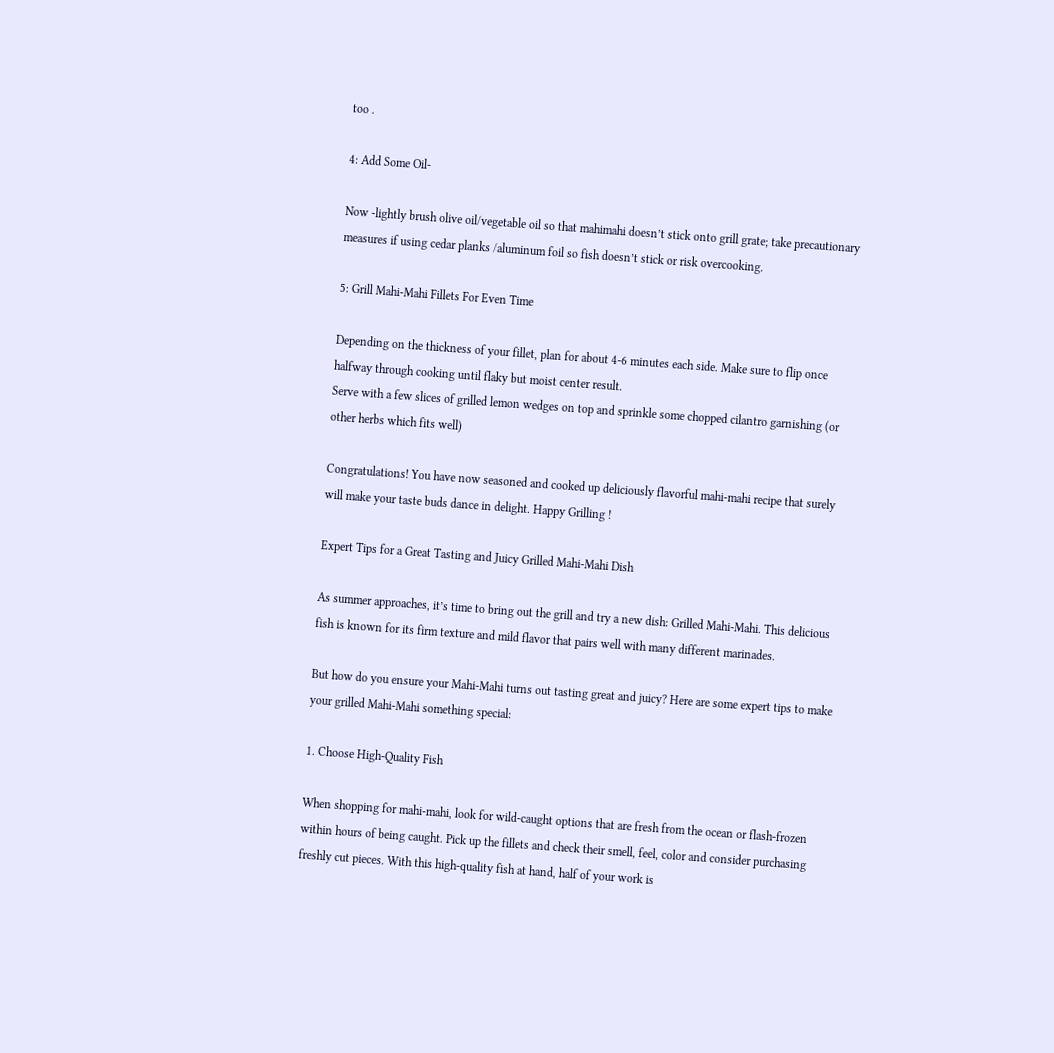too .

4: Add Some Oil-

Now -lightly brush olive oil/vegetable oil so that mahimahi doesn’t stick onto grill grate; take precautionary measures if using cedar planks /aluminum foil so fish doesn’t stick or risk overcooking.

5: Grill Mahi-Mahi Fillets For Even Time

Depending on the thickness of your fillet, plan for about 4-6 minutes each side. Make sure to flip once halfway through cooking until flaky but moist center result.
Serve with a few slices of grilled lemon wedges on top and sprinkle some chopped cilantro garnishing (or other herbs which fits well)

Congratulations! You have now seasoned and cooked up deliciously flavorful mahi-mahi recipe that surely will make your taste buds dance in delight. Happy Grilling !

Expert Tips for a Great Tasting and Juicy Grilled Mahi-Mahi Dish

As summer approaches, it’s time to bring out the grill and try a new dish: Grilled Mahi-Mahi. This delicious fish is known for its firm texture and mild flavor that pairs well with many different marinades.

But how do you ensure your Mahi-Mahi turns out tasting great and juicy? Here are some expert tips to make your grilled Mahi-Mahi something special:

1. Choose High-Quality Fish

When shopping for mahi-mahi, look for wild-caught options that are fresh from the ocean or flash-frozen within hours of being caught. Pick up the fillets and check their smell, feel, color and consider purchasing freshly cut pieces. With this high-quality fish at hand, half of your work is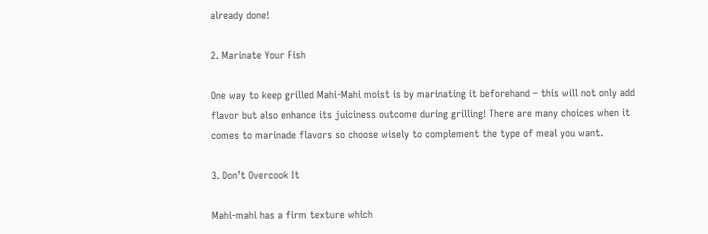already done!

2. Marinate Your Fish

One way to keep grilled Mahi-Mahi moist is by marinating it beforehand – this will not only add flavor but also enhance its juiciness outcome during grilling! There are many choices when it comes to marinade flavors so choose wisely to complement the type of meal you want.

3. Don’t Overcook It

Mahi-mahi has a firm texture which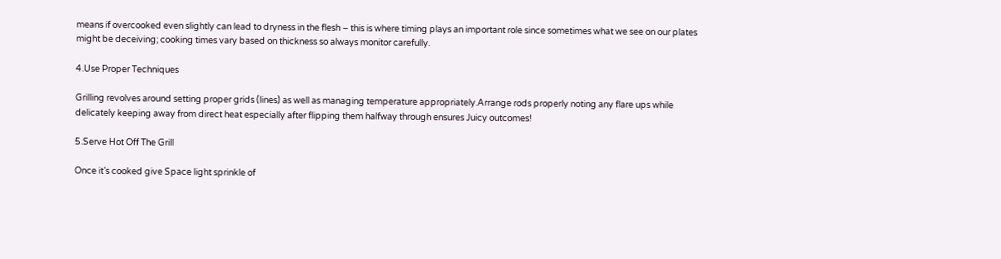means if overcooked even slightly can lead to dryness in the flesh – this is where timing plays an important role since sometimes what we see on our plates might be deceiving; cooking times vary based on thickness so always monitor carefully.

4.Use Proper Techniques

Grilling revolves around setting proper grids (lines) as well as managing temperature appropriately.Arrange rods properly noting any flare ups while delicately keeping away from direct heat especially after flipping them halfway through ensures Juicy outcomes!

5.Serve Hot Off The Grill

Once it’s cooked give Space light sprinkle of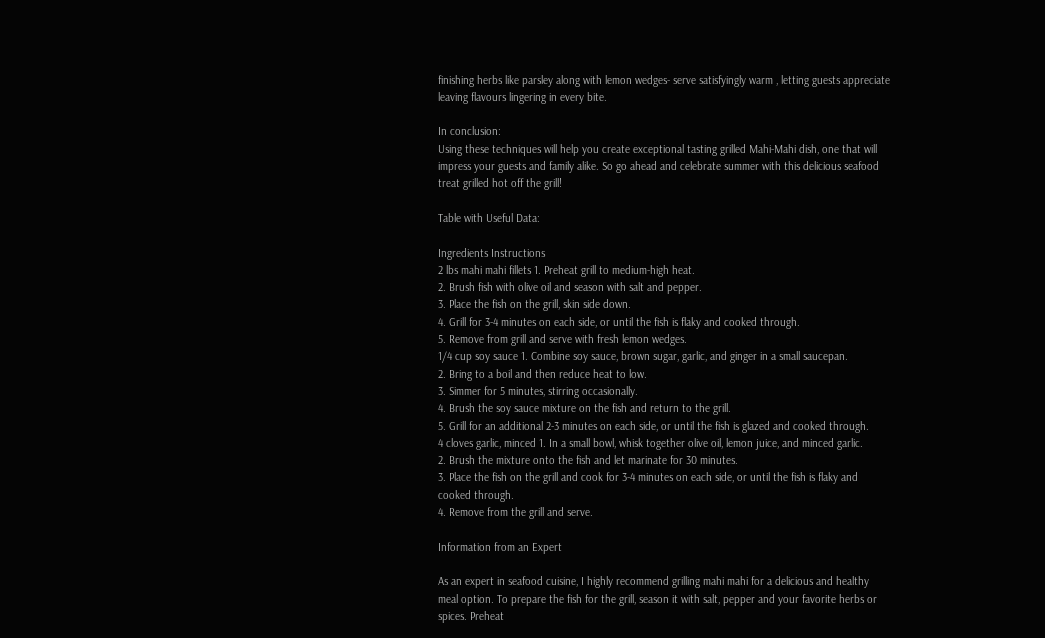finishing herbs like parsley along with lemon wedges- serve satisfyingly warm , letting guests appreciate leaving flavours lingering in every bite.

In conclusion:
Using these techniques will help you create exceptional tasting grilled Mahi-Mahi dish, one that will impress your guests and family alike. So go ahead and celebrate summer with this delicious seafood treat grilled hot off the grill!

Table with Useful Data:

Ingredients Instructions
2 lbs mahi mahi fillets 1. Preheat grill to medium-high heat.
2. Brush fish with olive oil and season with salt and pepper.
3. Place the fish on the grill, skin side down.
4. Grill for 3-4 minutes on each side, or until the fish is flaky and cooked through.
5. Remove from grill and serve with fresh lemon wedges.
1/4 cup soy sauce 1. Combine soy sauce, brown sugar, garlic, and ginger in a small saucepan.
2. Bring to a boil and then reduce heat to low.
3. Simmer for 5 minutes, stirring occasionally.
4. Brush the soy sauce mixture on the fish and return to the grill.
5. Grill for an additional 2-3 minutes on each side, or until the fish is glazed and cooked through.
4 cloves garlic, minced 1. In a small bowl, whisk together olive oil, lemon juice, and minced garlic.
2. Brush the mixture onto the fish and let marinate for 30 minutes.
3. Place the fish on the grill and cook for 3-4 minutes on each side, or until the fish is flaky and cooked through.
4. Remove from the grill and serve.

Information from an Expert

As an expert in seafood cuisine, I highly recommend grilling mahi mahi for a delicious and healthy meal option. To prepare the fish for the grill, season it with salt, pepper and your favorite herbs or spices. Preheat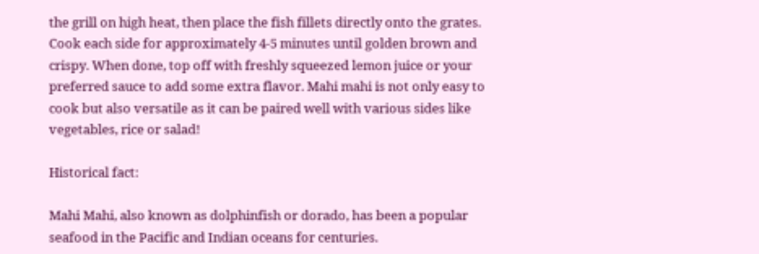the grill on high heat, then place the fish fillets directly onto the grates. Cook each side for approximately 4-5 minutes until golden brown and crispy. When done, top off with freshly squeezed lemon juice or your preferred sauce to add some extra flavor. Mahi mahi is not only easy to cook but also versatile as it can be paired well with various sides like vegetables, rice or salad!

Historical fact:

Mahi Mahi, also known as dolphinfish or dorado, has been a popular seafood in the Pacific and Indian oceans for centuries.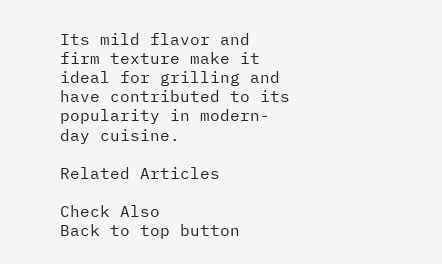Its mild flavor and firm texture make it ideal for grilling and have contributed to its popularity in modern-day cuisine.

Related Articles

Check Also
Back to top button